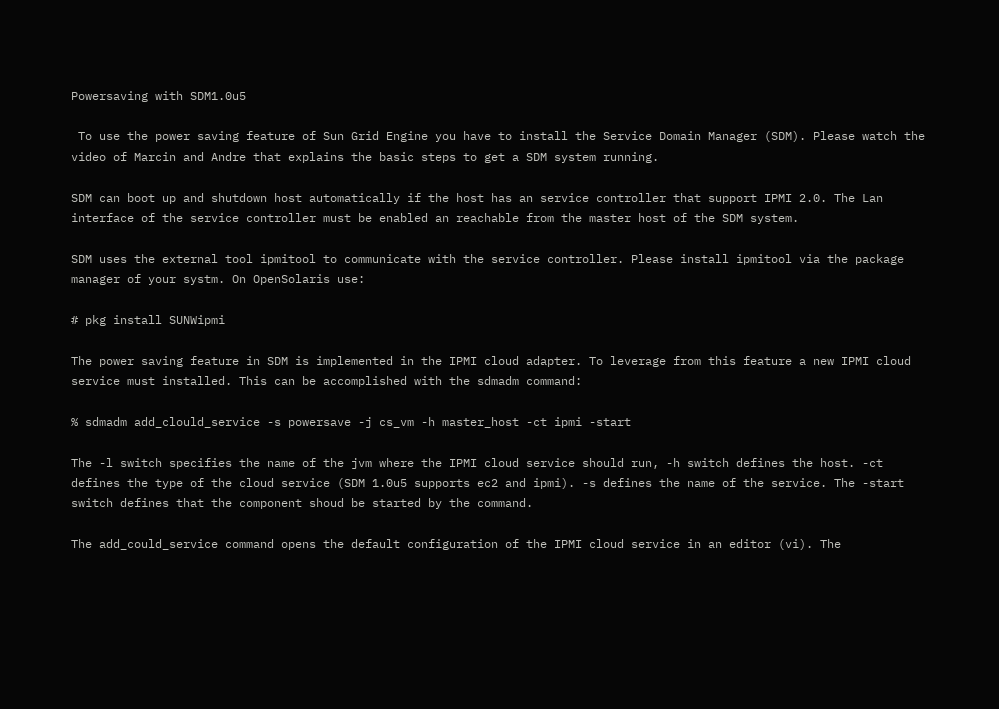Powersaving with SDM1.0u5

 To use the power saving feature of Sun Grid Engine you have to install the Service Domain Manager (SDM). Please watch the video of Marcin and Andre that explains the basic steps to get a SDM system running.

SDM can boot up and shutdown host automatically if the host has an service controller that support IPMI 2.0. The Lan interface of the service controller must be enabled an reachable from the master host of the SDM system.

SDM uses the external tool ipmitool to communicate with the service controller. Please install ipmitool via the package manager of your systm. On OpenSolaris use:

# pkg install SUNWipmi

The power saving feature in SDM is implemented in the IPMI cloud adapter. To leverage from this feature a new IPMI cloud service must installed. This can be accomplished with the sdmadm command:

% sdmadm add_clould_service -s powersave -j cs_vm -h master_host -ct ipmi -start

The -l switch specifies the name of the jvm where the IPMI cloud service should run, -h switch defines the host. -ct defines the type of the cloud service (SDM 1.0u5 supports ec2 and ipmi). -s defines the name of the service. The -start switch defines that the component shoud be started by the command.

The add_could_service command opens the default configuration of the IPMI cloud service in an editor (vi). The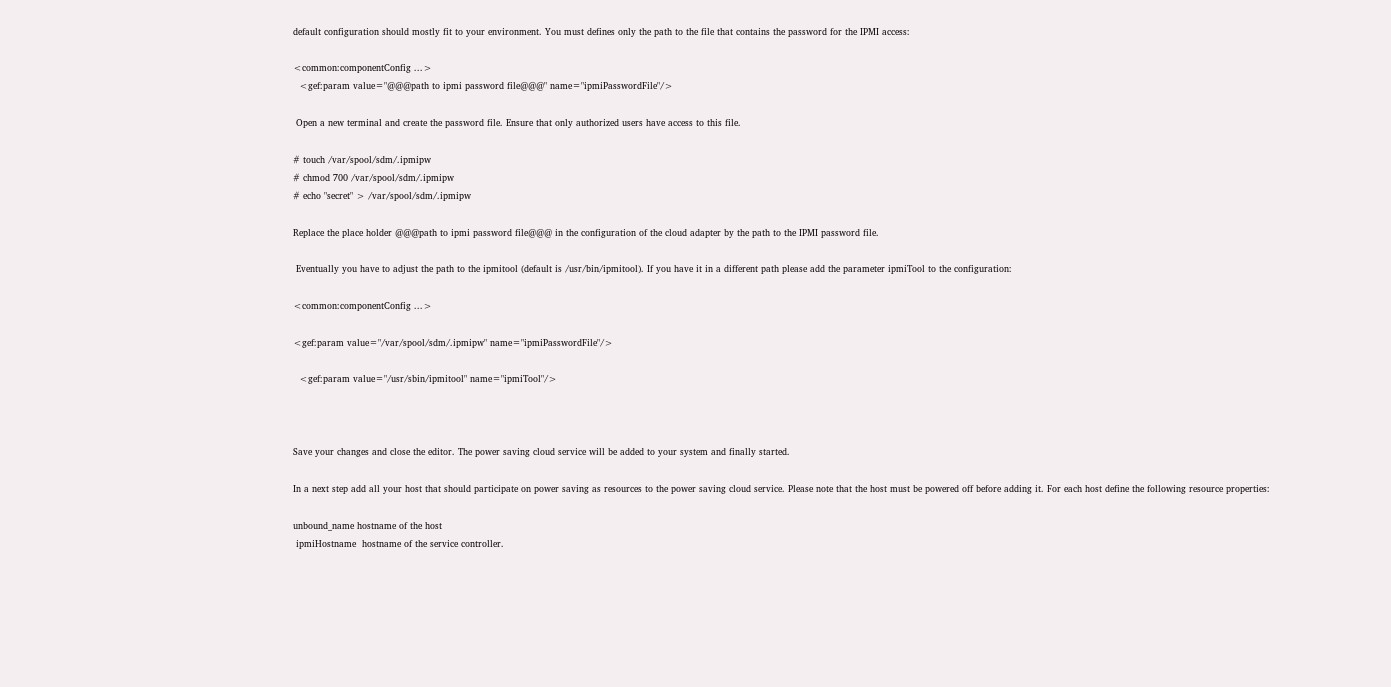default configuration should mostly fit to your environment. You must defines only the path to the file that contains the password for the IPMI access:

<common:componentConfig ...>
  <gef:param value="@@@path to ipmi password file@@@" name="ipmiPasswordFile"/>

 Open a new terminal and create the password file. Ensure that only authorized users have access to this file.

# touch /var/spool/sdm/.ipmipw
# chmod 700 /var/spool/sdm/.ipmipw
# echo "secret" > /var/spool/sdm/.ipmipw

Replace the place holder @@@path to ipmi password file@@@ in the configuration of the cloud adapter by the path to the IPMI password file.

 Eventually you have to adjust the path to the ipmitool (default is /usr/bin/ipmitool). If you have it in a different path please add the parameter ipmiTool to the configuration:

<common:componentConfig ...>

<gef:param value="/var/spool/sdm/.ipmipw" name="ipmiPasswordFile"/>

  <gef:param value="/usr/sbin/ipmitool" name="ipmiTool"/>



Save your changes and close the editor. The power saving cloud service will be added to your system and finally started.

In a next step add all your host that should participate on power saving as resources to the power saving cloud service. Please note that the host must be powered off before adding it. For each host define the following resource properties:

unbound_name hostname of the host
 ipmiHostname  hostname of the service controller.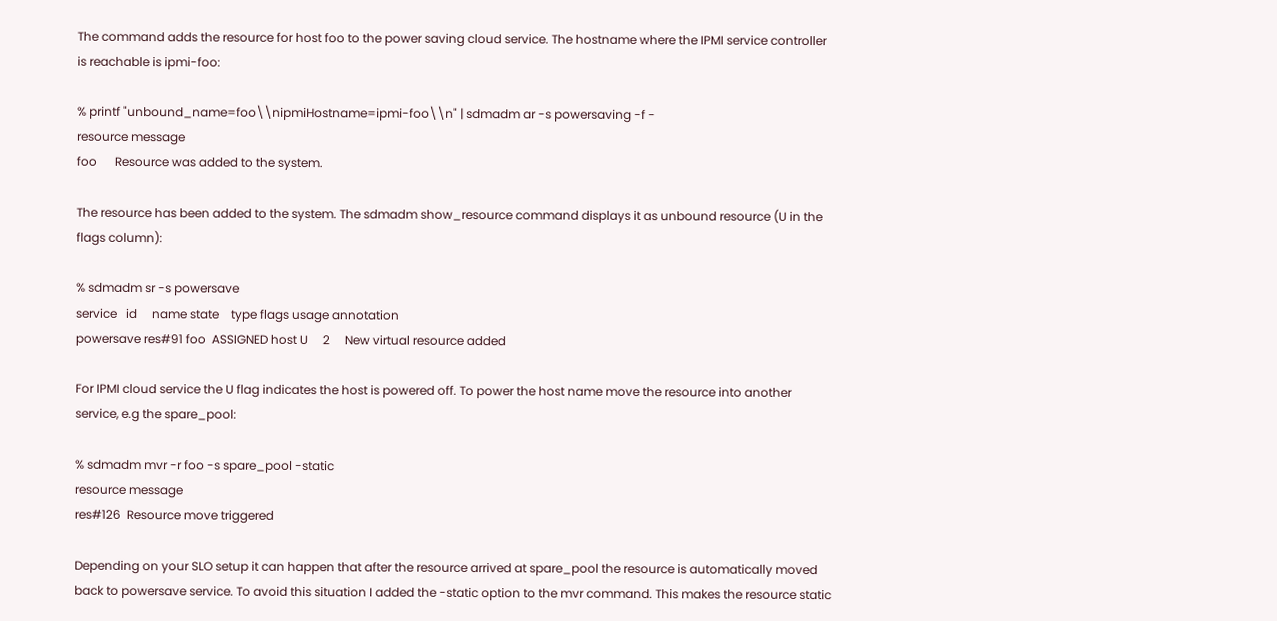The command adds the resource for host foo to the power saving cloud service. The hostname where the IPMI service controller is reachable is ipmi-foo:

% printf "unbound_name=foo\\nipmiHostname=ipmi-foo\\n" | sdmadm ar -s powersaving -f -
resource message
foo      Resource was added to the system.

The resource has been added to the system. The sdmadm show_resource command displays it as unbound resource (U in the flags column):

% sdmadm sr -s powersave
service   id     name state    type flags usage annotation
powersave res#91 foo  ASSIGNED host U     2     New virtual resource added

For IPMI cloud service the U flag indicates the host is powered off. To power the host name move the resource into another service, e.g the spare_pool:

% sdmadm mvr -r foo -s spare_pool -static
resource message
res#126  Resource move triggered

Depending on your SLO setup it can happen that after the resource arrived at spare_pool the resource is automatically moved back to powersave service. To avoid this situation I added the -static option to the mvr command. This makes the resource static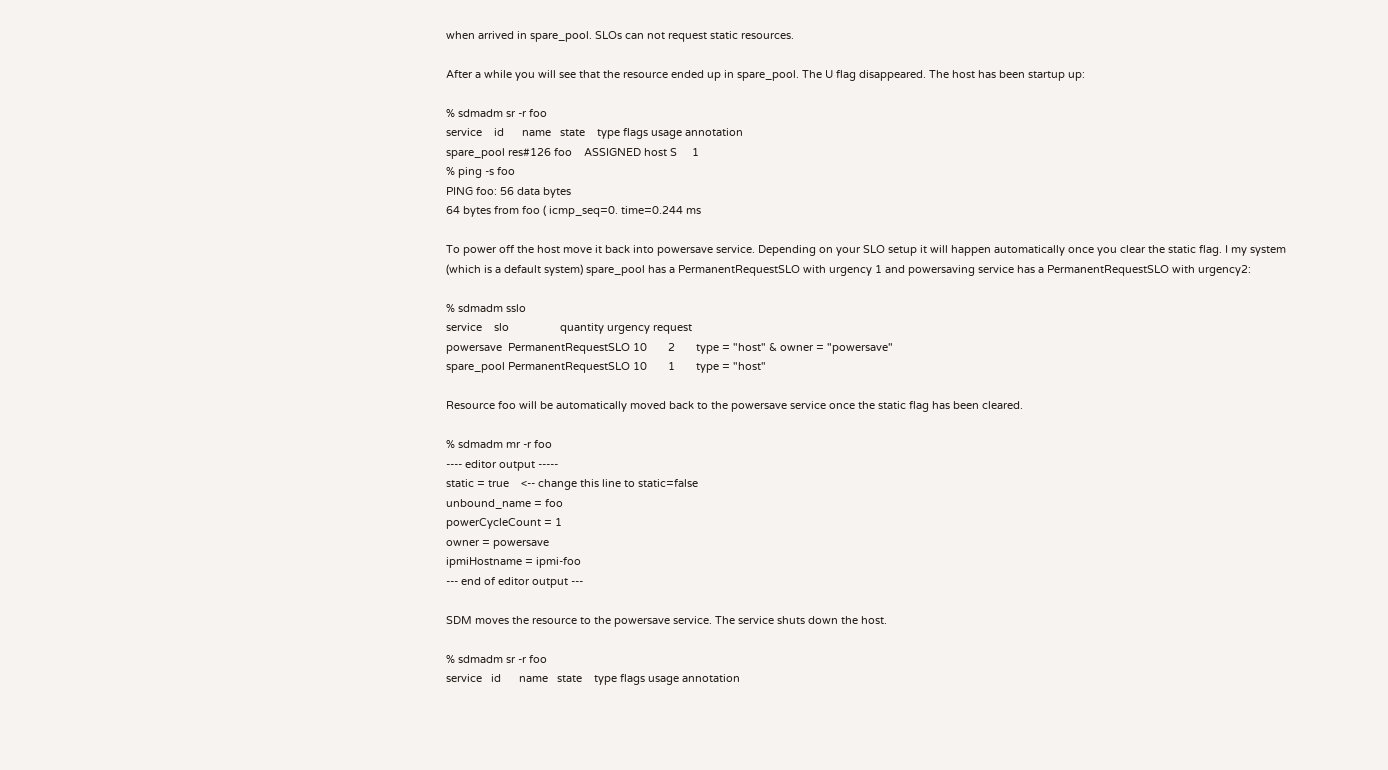when arrived in spare_pool. SLOs can not request static resources.

After a while you will see that the resource ended up in spare_pool. The U flag disappeared. The host has been startup up:

% sdmadm sr -r foo
service    id      name   state    type flags usage annotation
spare_pool res#126 foo    ASSIGNED host S     1
% ping -s foo
PING foo: 56 data bytes
64 bytes from foo ( icmp_seq=0. time=0.244 ms

To power off the host move it back into powersave service. Depending on your SLO setup it will happen automatically once you clear the static flag. I my system (which is a default system) spare_pool has a PermanentRequestSLO with urgency 1 and powersaving service has a PermanentRequestSLO with urgency2:

% sdmadm sslo
service    slo                 quantity urgency request
powersave  PermanentRequestSLO 10       2       type = "host" & owner = "powersave"
spare_pool PermanentRequestSLO 10       1       type = "host"

Resource foo will be automatically moved back to the powersave service once the static flag has been cleared.

% sdmadm mr -r foo
---- editor output -----
static = true    <-- change this line to static=false
unbound_name = foo
powerCycleCount = 1
owner = powersave
ipmiHostname = ipmi-foo
--- end of editor output ---

SDM moves the resource to the powersave service. The service shuts down the host.

% sdmadm sr -r foo
service   id      name   state    type flags usage annotation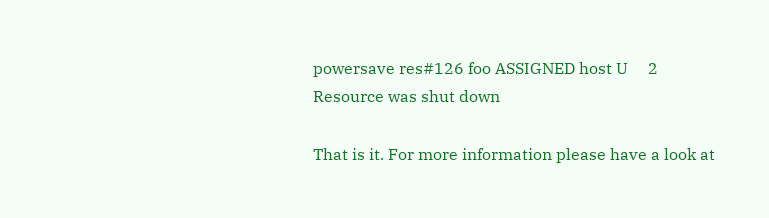powersave res#126 foo ASSIGNED host U     2     Resource was shut down

That is it. For more information please have a look at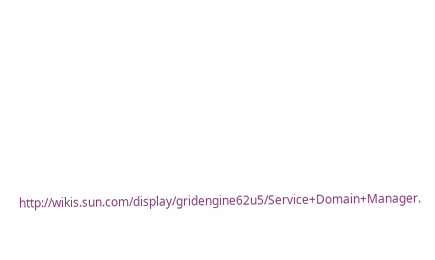http://wikis.sun.com/display/gridengine62u5/Service+Domain+Manager.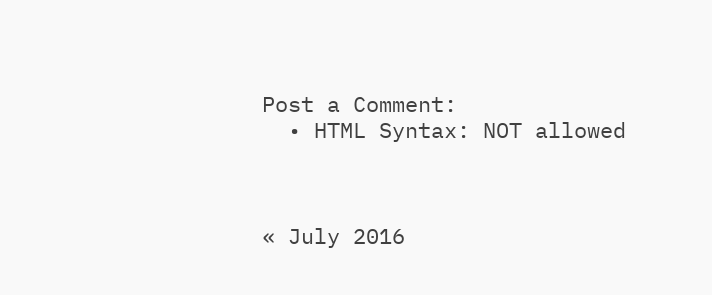Post a Comment:
  • HTML Syntax: NOT allowed



« July 2016